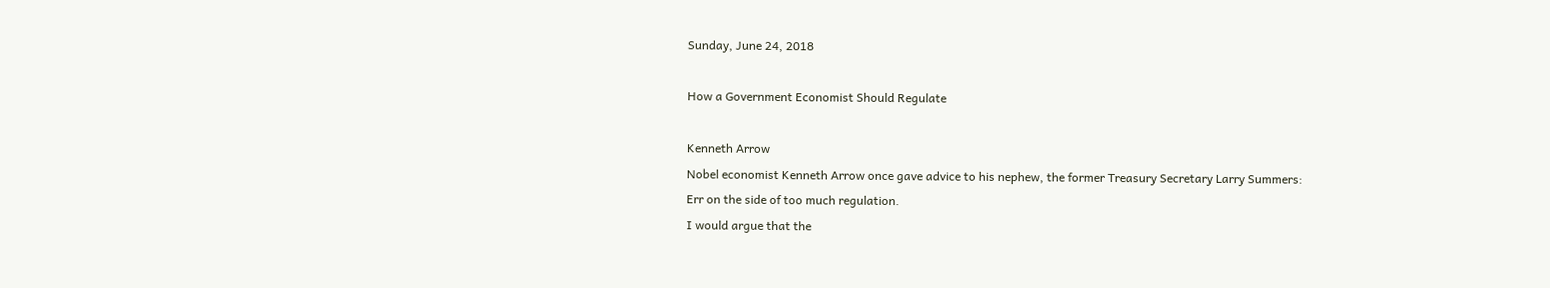Sunday, June 24, 2018

How a Government Economist Should Regulate

Kenneth Arrow
Nobel economist Kenneth Arrow once gave advice to his nephew, the former Treasury Secretary Larry Summers:
Err on the side of too much regulation.
I would argue that the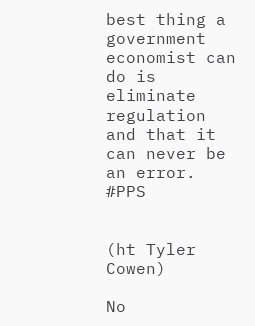best thing a government economist can do is eliminate regulation and that it can never be an error. #PPS


(ht Tyler Cowen)

No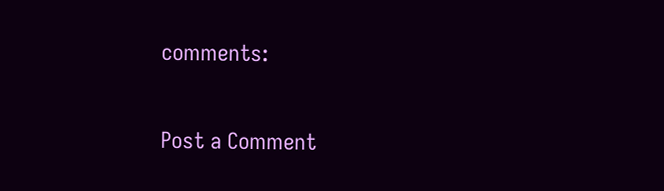comments:

Post a Comment